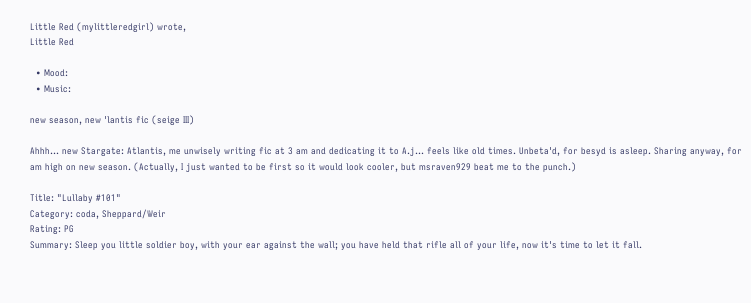Little Red (mylittleredgirl) wrote,
Little Red

  • Mood:
  • Music:

new season, new 'lantis fic (seige III)

Ahhh... new Stargate: Atlantis, me unwisely writing fic at 3 am and dedicating it to A.j... feels like old times. Unbeta'd, for besyd is asleep. Sharing anyway, for am high on new season. (Actually, I just wanted to be first so it would look cooler, but msraven929 beat me to the punch.)

Title: "Lullaby #101"
Category: coda, Sheppard/Weir
Rating: PG
Summary: Sleep you little soldier boy, with your ear against the wall; you have held that rifle all of your life, now it's time to let it fall.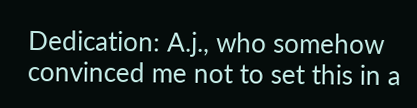Dedication: A.j., who somehow convinced me not to set this in a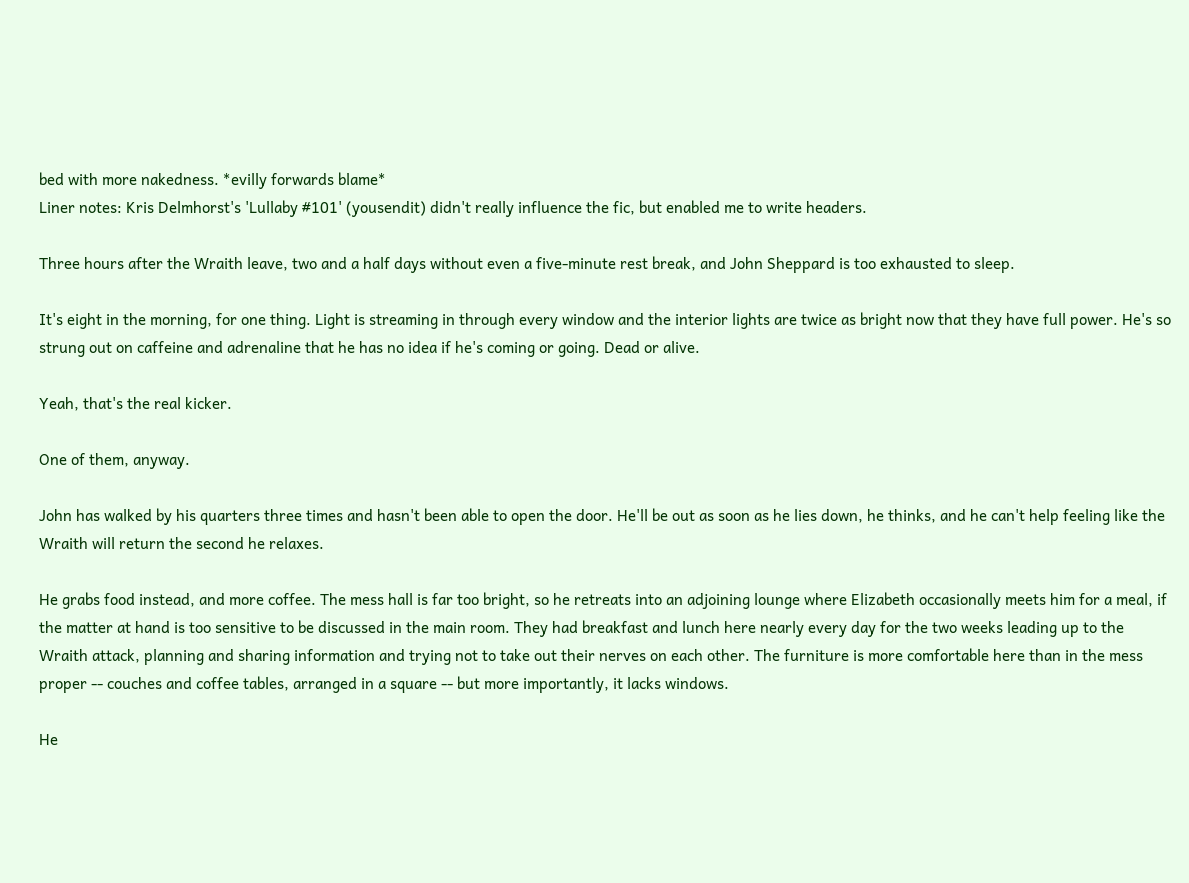bed with more nakedness. *evilly forwards blame*
Liner notes: Kris Delmhorst's 'Lullaby #101' (yousendit) didn't really influence the fic, but enabled me to write headers.

Three hours after the Wraith leave, two and a half days without even a five-minute rest break, and John Sheppard is too exhausted to sleep.

It's eight in the morning, for one thing. Light is streaming in through every window and the interior lights are twice as bright now that they have full power. He's so strung out on caffeine and adrenaline that he has no idea if he's coming or going. Dead or alive.

Yeah, that's the real kicker.

One of them, anyway.

John has walked by his quarters three times and hasn't been able to open the door. He'll be out as soon as he lies down, he thinks, and he can't help feeling like the Wraith will return the second he relaxes.

He grabs food instead, and more coffee. The mess hall is far too bright, so he retreats into an adjoining lounge where Elizabeth occasionally meets him for a meal, if the matter at hand is too sensitive to be discussed in the main room. They had breakfast and lunch here nearly every day for the two weeks leading up to the Wraith attack, planning and sharing information and trying not to take out their nerves on each other. The furniture is more comfortable here than in the mess proper -- couches and coffee tables, arranged in a square -- but more importantly, it lacks windows.

He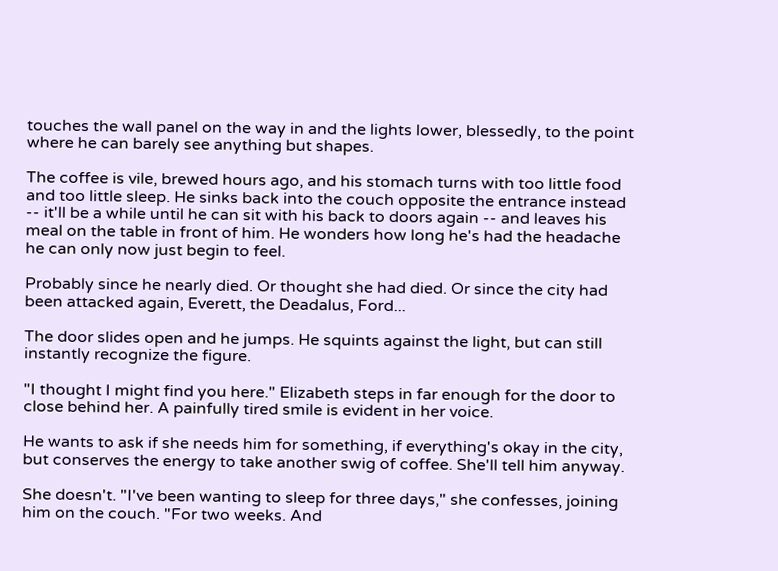touches the wall panel on the way in and the lights lower, blessedly, to the point where he can barely see anything but shapes.

The coffee is vile, brewed hours ago, and his stomach turns with too little food and too little sleep. He sinks back into the couch opposite the entrance instead -- it'll be a while until he can sit with his back to doors again -- and leaves his meal on the table in front of him. He wonders how long he's had the headache he can only now just begin to feel.

Probably since he nearly died. Or thought she had died. Or since the city had been attacked again, Everett, the Deadalus, Ford...

The door slides open and he jumps. He squints against the light, but can still instantly recognize the figure.

"I thought I might find you here." Elizabeth steps in far enough for the door to close behind her. A painfully tired smile is evident in her voice.

He wants to ask if she needs him for something, if everything's okay in the city, but conserves the energy to take another swig of coffee. She'll tell him anyway.

She doesn't. "I've been wanting to sleep for three days," she confesses, joining him on the couch. "For two weeks. And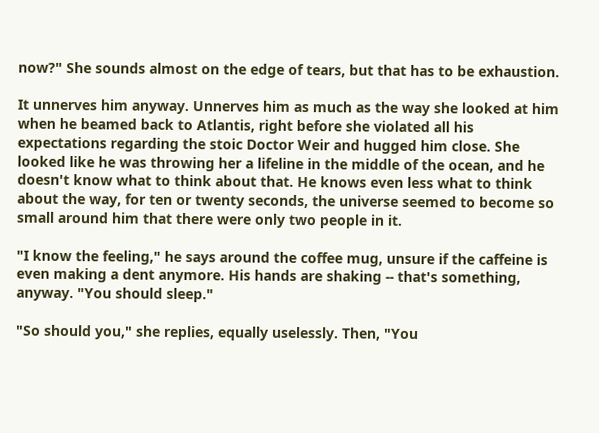now?" She sounds almost on the edge of tears, but that has to be exhaustion.

It unnerves him anyway. Unnerves him as much as the way she looked at him when he beamed back to Atlantis, right before she violated all his expectations regarding the stoic Doctor Weir and hugged him close. She looked like he was throwing her a lifeline in the middle of the ocean, and he doesn't know what to think about that. He knows even less what to think about the way, for ten or twenty seconds, the universe seemed to become so small around him that there were only two people in it.

"I know the feeling," he says around the coffee mug, unsure if the caffeine is even making a dent anymore. His hands are shaking -- that's something, anyway. "You should sleep."

"So should you," she replies, equally uselessly. Then, "You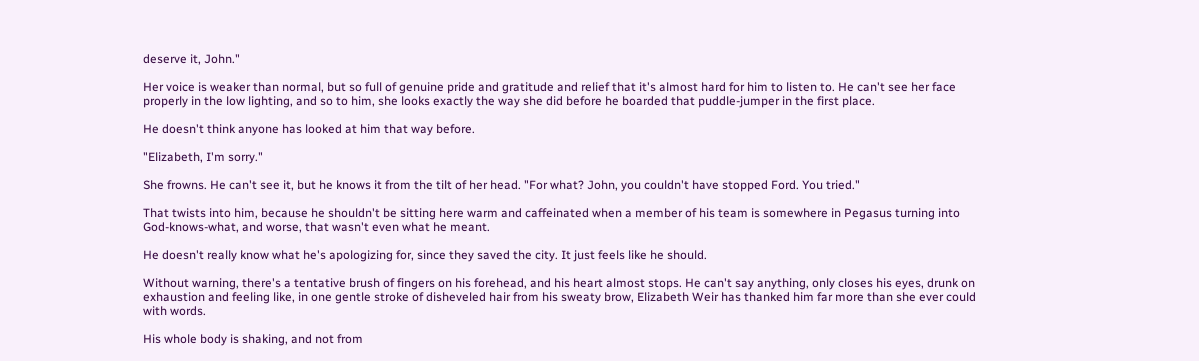deserve it, John."

Her voice is weaker than normal, but so full of genuine pride and gratitude and relief that it's almost hard for him to listen to. He can't see her face properly in the low lighting, and so to him, she looks exactly the way she did before he boarded that puddle-jumper in the first place.

He doesn't think anyone has looked at him that way before.

"Elizabeth, I'm sorry."

She frowns. He can't see it, but he knows it from the tilt of her head. "For what? John, you couldn't have stopped Ford. You tried."

That twists into him, because he shouldn't be sitting here warm and caffeinated when a member of his team is somewhere in Pegasus turning into God-knows-what, and worse, that wasn't even what he meant.

He doesn't really know what he's apologizing for, since they saved the city. It just feels like he should.

Without warning, there's a tentative brush of fingers on his forehead, and his heart almost stops. He can't say anything, only closes his eyes, drunk on exhaustion and feeling like, in one gentle stroke of disheveled hair from his sweaty brow, Elizabeth Weir has thanked him far more than she ever could with words.

His whole body is shaking, and not from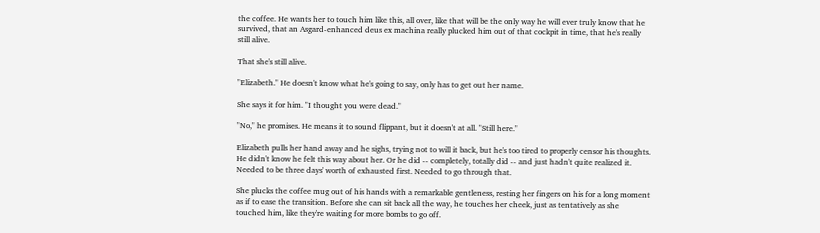the coffee. He wants her to touch him like this, all over, like that will be the only way he will ever truly know that he survived, that an Asgard-enhanced deus ex machina really plucked him out of that cockpit in time, that he's really still alive.

That she's still alive.

"Elizabeth." He doesn't know what he's going to say, only has to get out her name.

She says it for him. "I thought you were dead."

"No," he promises. He means it to sound flippant, but it doesn't at all. "Still here."

Elizabeth pulls her hand away and he sighs, trying not to will it back, but he's too tired to properly censor his thoughts. He didn't know he felt this way about her. Or he did -- completely, totally did -- and just hadn't quite realized it. Needed to be three days' worth of exhausted first. Needed to go through that.

She plucks the coffee mug out of his hands with a remarkable gentleness, resting her fingers on his for a long moment as if to ease the transition. Before she can sit back all the way, he touches her cheek, just as tentatively as she touched him, like they're waiting for more bombs to go off.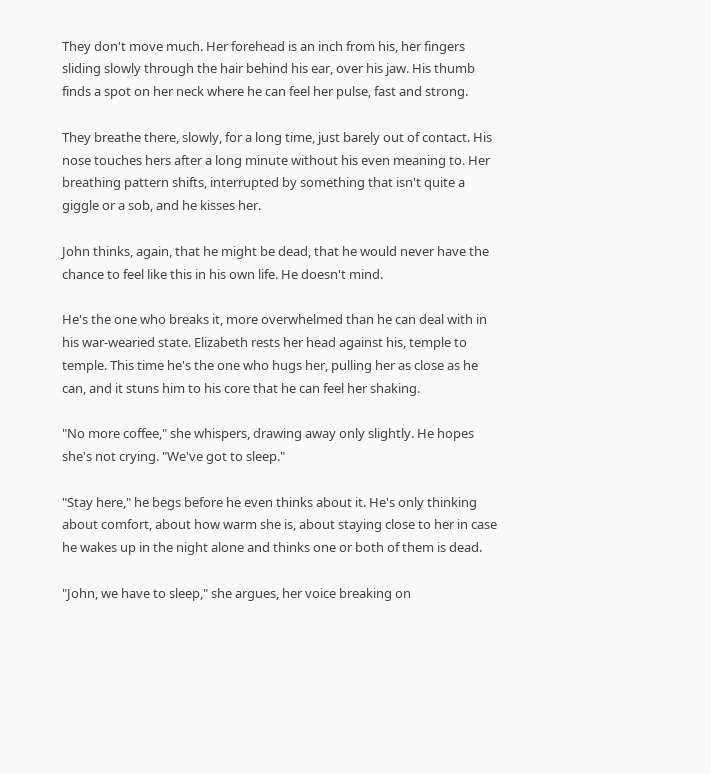They don't move much. Her forehead is an inch from his, her fingers sliding slowly through the hair behind his ear, over his jaw. His thumb finds a spot on her neck where he can feel her pulse, fast and strong.

They breathe there, slowly, for a long time, just barely out of contact. His nose touches hers after a long minute without his even meaning to. Her breathing pattern shifts, interrupted by something that isn't quite a giggle or a sob, and he kisses her.

John thinks, again, that he might be dead, that he would never have the chance to feel like this in his own life. He doesn't mind.

He's the one who breaks it, more overwhelmed than he can deal with in his war-wearied state. Elizabeth rests her head against his, temple to temple. This time he's the one who hugs her, pulling her as close as he can, and it stuns him to his core that he can feel her shaking.

"No more coffee," she whispers, drawing away only slightly. He hopes she's not crying. "We've got to sleep."

"Stay here," he begs before he even thinks about it. He's only thinking about comfort, about how warm she is, about staying close to her in case he wakes up in the night alone and thinks one or both of them is dead.

"John, we have to sleep," she argues, her voice breaking on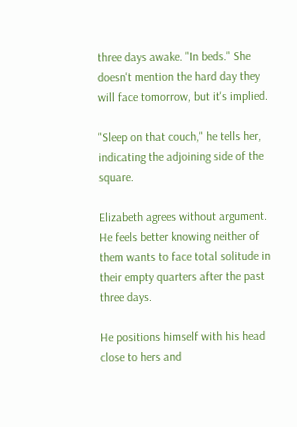three days awake. "In beds." She doesn't mention the hard day they will face tomorrow, but it's implied.

"Sleep on that couch," he tells her, indicating the adjoining side of the square.

Elizabeth agrees without argument. He feels better knowing neither of them wants to face total solitude in their empty quarters after the past three days.

He positions himself with his head close to hers and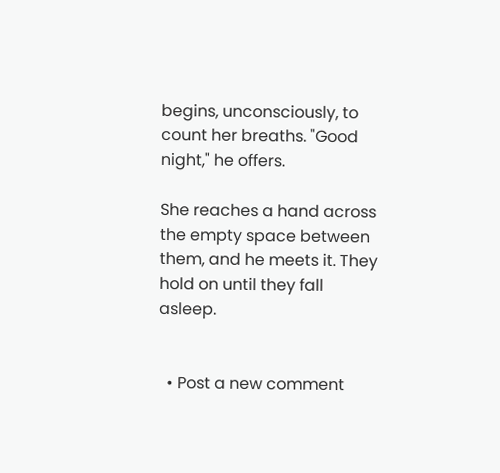begins, unconsciously, to count her breaths. "Good night," he offers.

She reaches a hand across the empty space between them, and he meets it. They hold on until they fall asleep.


  • Post a new comment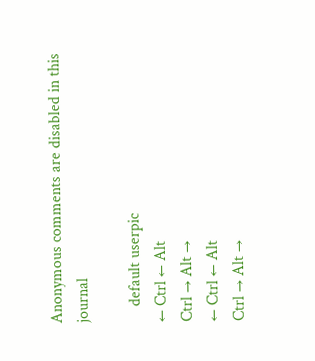Anonymous comments are disabled in this journal

    default userpic
← Ctrl ← Alt
Ctrl → Alt →
← Ctrl ← Alt
Ctrl → Alt →